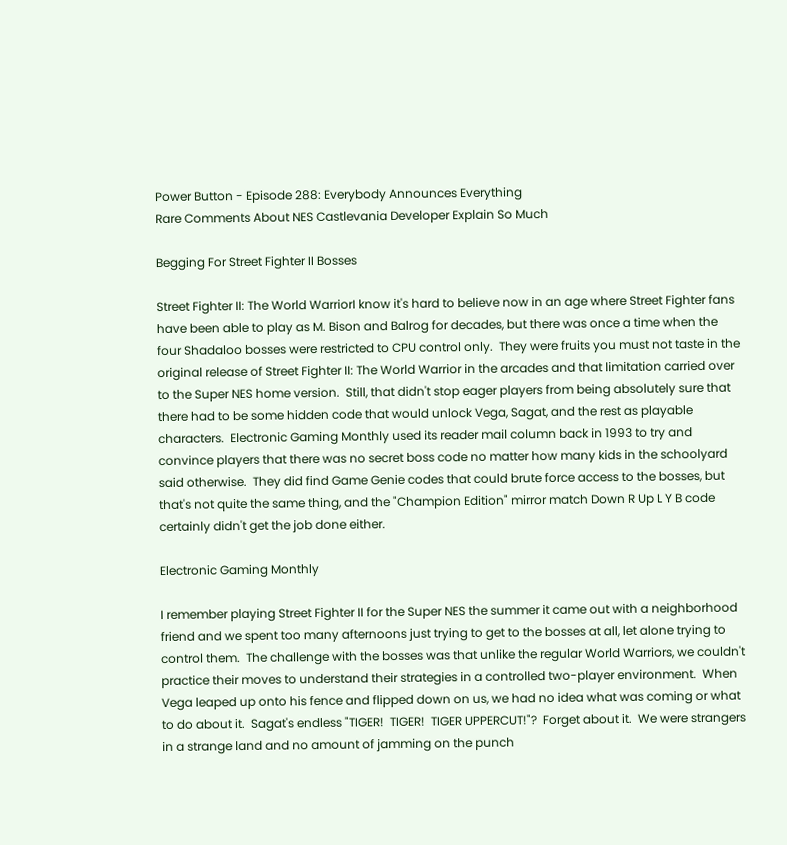Power Button - Episode 288: Everybody Announces Everything
Rare Comments About NES Castlevania Developer Explain So Much

Begging For Street Fighter II Bosses

Street Fighter II: The World WarriorI know it's hard to believe now in an age where Street Fighter fans have been able to play as M. Bison and Balrog for decades, but there was once a time when the four Shadaloo bosses were restricted to CPU control only.  They were fruits you must not taste in the original release of Street Fighter II: The World Warrior in the arcades and that limitation carried over to the Super NES home version.  Still, that didn't stop eager players from being absolutely sure that there had to be some hidden code that would unlock Vega, Sagat, and the rest as playable characters.  Electronic Gaming Monthly used its reader mail column back in 1993 to try and convince players that there was no secret boss code no matter how many kids in the schoolyard said otherwise.  They did find Game Genie codes that could brute force access to the bosses, but that's not quite the same thing, and the "Champion Edition" mirror match Down R Up L Y B code certainly didn't get the job done either.

Electronic Gaming Monthly

I remember playing Street Fighter II for the Super NES the summer it came out with a neighborhood friend and we spent too many afternoons just trying to get to the bosses at all, let alone trying to control them.  The challenge with the bosses was that unlike the regular World Warriors, we couldn't practice their moves to understand their strategies in a controlled two-player environment.  When Vega leaped up onto his fence and flipped down on us, we had no idea what was coming or what to do about it.  Sagat's endless "TIGER!  TIGER!  TIGER UPPERCUT!"?  Forget about it.  We were strangers in a strange land and no amount of jamming on the punch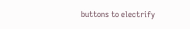buttons to electrify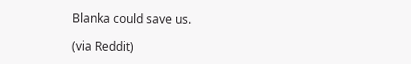Blanka could save us.

(via Reddit)